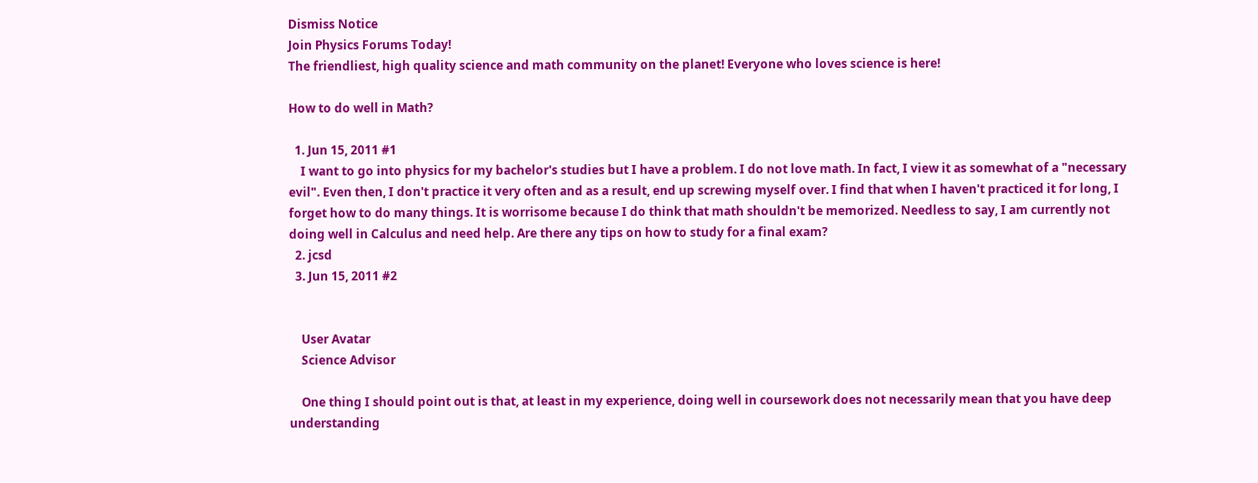Dismiss Notice
Join Physics Forums Today!
The friendliest, high quality science and math community on the planet! Everyone who loves science is here!

How to do well in Math?

  1. Jun 15, 2011 #1
    I want to go into physics for my bachelor's studies but I have a problem. I do not love math. In fact, I view it as somewhat of a "necessary evil". Even then, I don't practice it very often and as a result, end up screwing myself over. I find that when I haven't practiced it for long, I forget how to do many things. It is worrisome because I do think that math shouldn't be memorized. Needless to say, I am currently not doing well in Calculus and need help. Are there any tips on how to study for a final exam?
  2. jcsd
  3. Jun 15, 2011 #2


    User Avatar
    Science Advisor

    One thing I should point out is that, at least in my experience, doing well in coursework does not necessarily mean that you have deep understanding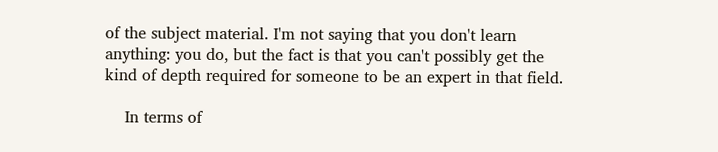of the subject material. I'm not saying that you don't learn anything: you do, but the fact is that you can't possibly get the kind of depth required for someone to be an expert in that field.

    In terms of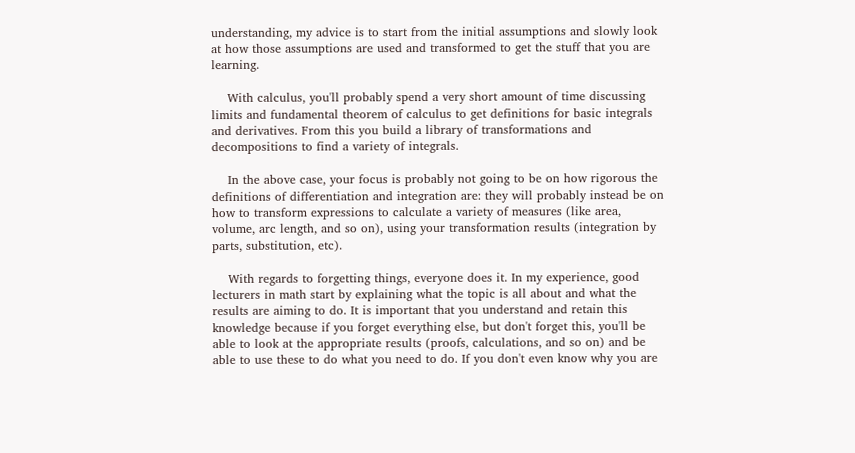understanding, my advice is to start from the initial assumptions and slowly look at how those assumptions are used and transformed to get the stuff that you are learning.

    With calculus, you'll probably spend a very short amount of time discussing limits and fundamental theorem of calculus to get definitions for basic integrals and derivatives. From this you build a library of transformations and decompositions to find a variety of integrals.

    In the above case, your focus is probably not going to be on how rigorous the definitions of differentiation and integration are: they will probably instead be on how to transform expressions to calculate a variety of measures (like area, volume, arc length, and so on), using your transformation results (integration by parts, substitution, etc).

    With regards to forgetting things, everyone does it. In my experience, good lecturers in math start by explaining what the topic is all about and what the results are aiming to do. It is important that you understand and retain this knowledge because if you forget everything else, but don't forget this, you'll be able to look at the appropriate results (proofs, calculations, and so on) and be able to use these to do what you need to do. If you don't even know why you are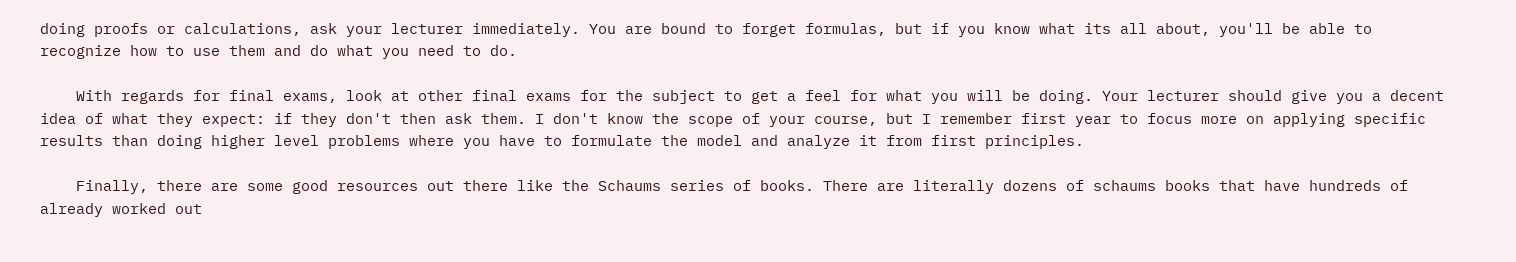doing proofs or calculations, ask your lecturer immediately. You are bound to forget formulas, but if you know what its all about, you'll be able to recognize how to use them and do what you need to do.

    With regards for final exams, look at other final exams for the subject to get a feel for what you will be doing. Your lecturer should give you a decent idea of what they expect: if they don't then ask them. I don't know the scope of your course, but I remember first year to focus more on applying specific results than doing higher level problems where you have to formulate the model and analyze it from first principles.

    Finally, there are some good resources out there like the Schaums series of books. There are literally dozens of schaums books that have hundreds of already worked out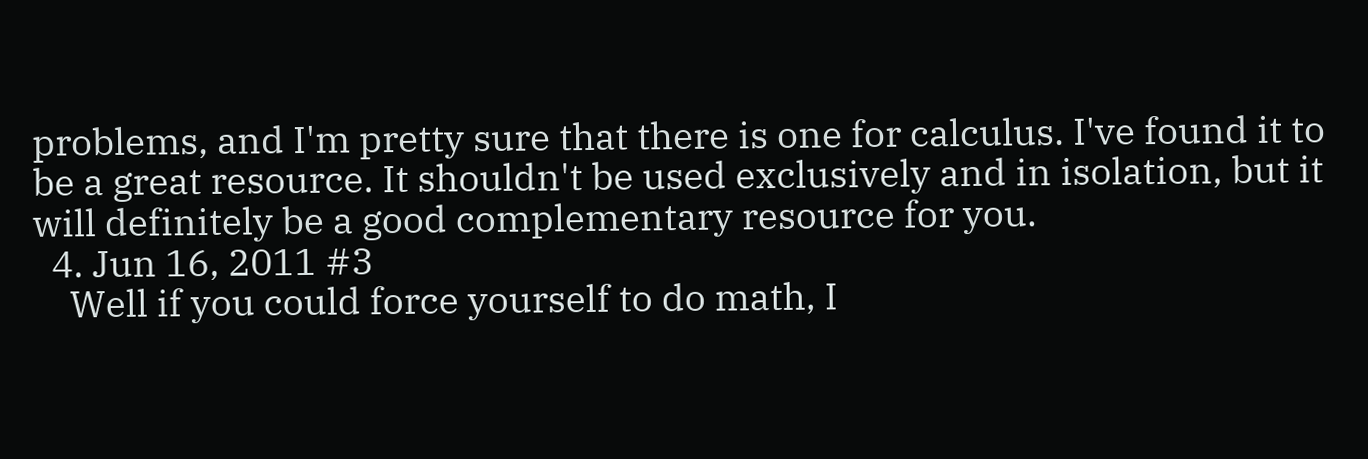problems, and I'm pretty sure that there is one for calculus. I've found it to be a great resource. It shouldn't be used exclusively and in isolation, but it will definitely be a good complementary resource for you.
  4. Jun 16, 2011 #3
    Well if you could force yourself to do math, I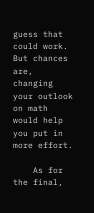guess that could work. But chances are, changing your outlook on math would help you put in more effort.

    As for the final,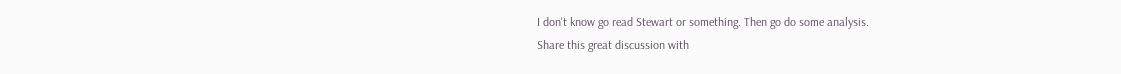I don't know go read Stewart or something. Then go do some analysis.
Share this great discussion with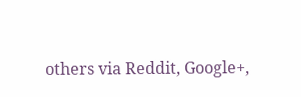others via Reddit, Google+,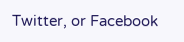Twitter, or Facebook